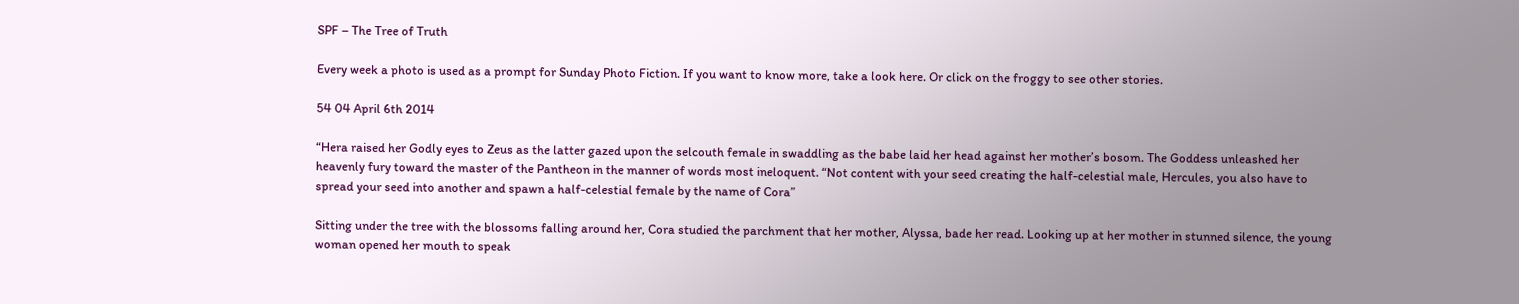SPF – The Tree of Truth

Every week a photo is used as a prompt for Sunday Photo Fiction. If you want to know more, take a look here. Or click on the froggy to see other stories.

54 04 April 6th 2014

“Hera raised her Godly eyes to Zeus as the latter gazed upon the selcouth female in swaddling as the babe laid her head against her mother’s bosom. The Goddess unleashed her heavenly fury toward the master of the Pantheon in the manner of words most ineloquent. “Not content with your seed creating the half-celestial male, Hercules, you also have to spread your seed into another and spawn a half-celestial female by the name of Cora”

Sitting under the tree with the blossoms falling around her, Cora studied the parchment that her mother, Alyssa, bade her read. Looking up at her mother in stunned silence, the young woman opened her mouth to speak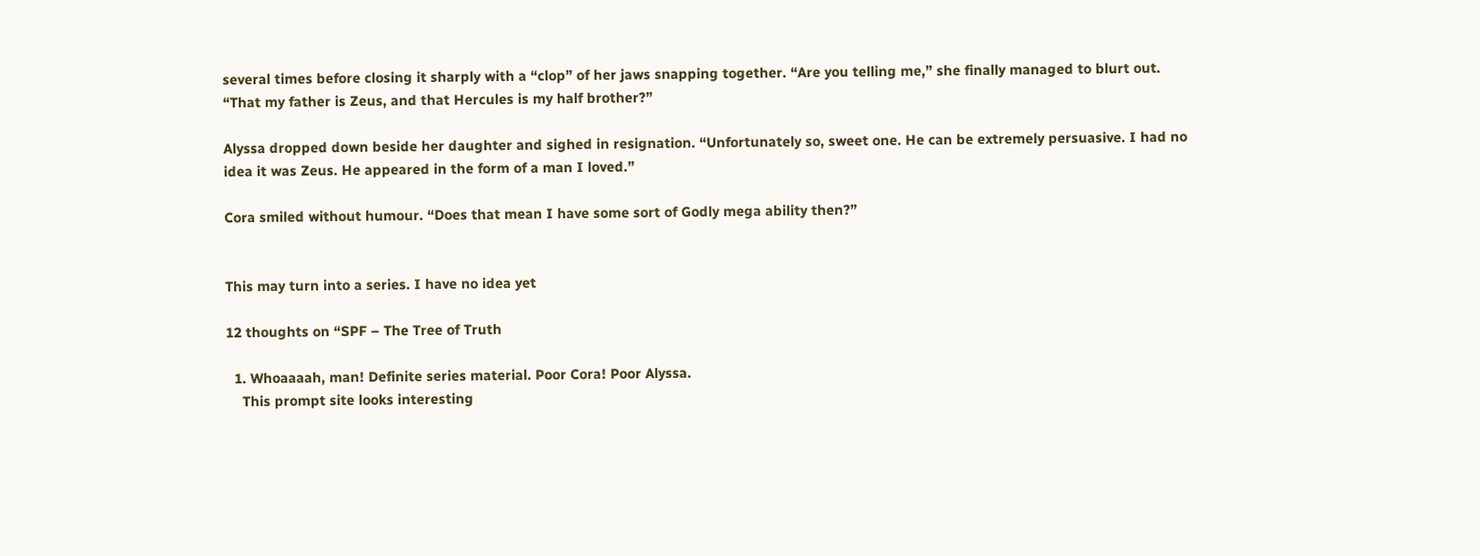several times before closing it sharply with a “clop” of her jaws snapping together. “Are you telling me,” she finally managed to blurt out. “That my father is Zeus, and that Hercules is my half brother?”

Alyssa dropped down beside her daughter and sighed in resignation. “Unfortunately so, sweet one. He can be extremely persuasive. I had no idea it was Zeus. He appeared in the form of a man I loved.”

Cora smiled without humour. “Does that mean I have some sort of Godly mega ability then?”


This may turn into a series. I have no idea yet

12 thoughts on “SPF – The Tree of Truth

  1. Whoaaaah, man! Definite series material. Poor Cora! Poor Alyssa.
    This prompt site looks interesting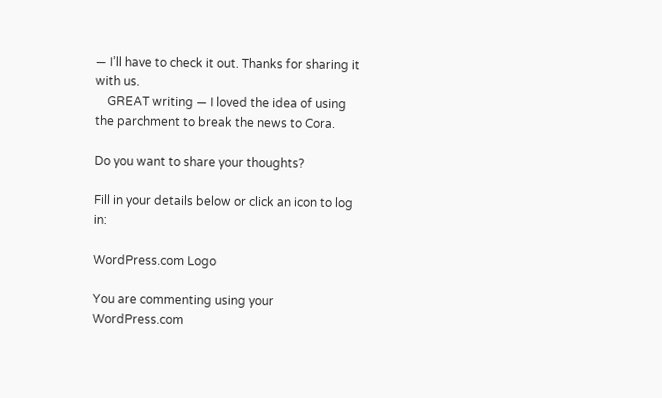— I’ll have to check it out. Thanks for sharing it with us.
    GREAT writing — I loved the idea of using the parchment to break the news to Cora.

Do you want to share your thoughts?

Fill in your details below or click an icon to log in:

WordPress.com Logo

You are commenting using your WordPress.com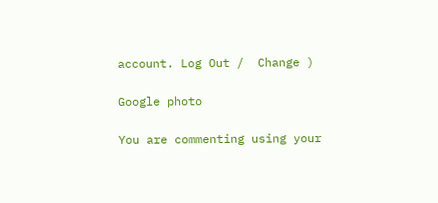account. Log Out /  Change )

Google photo

You are commenting using your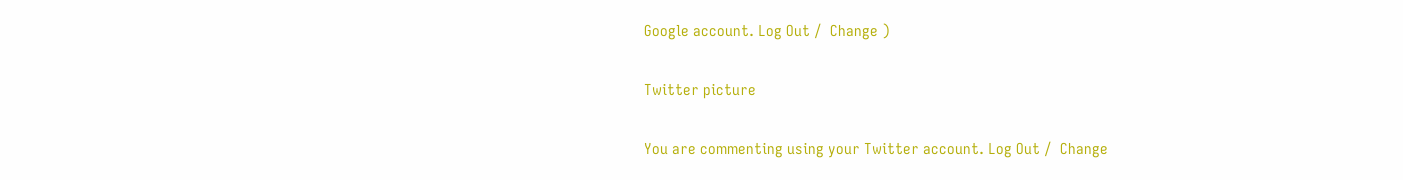Google account. Log Out /  Change )

Twitter picture

You are commenting using your Twitter account. Log Out /  Change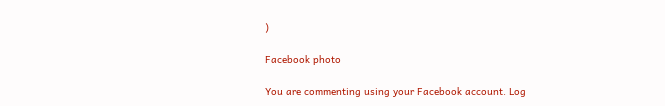)

Facebook photo

You are commenting using your Facebook account. Log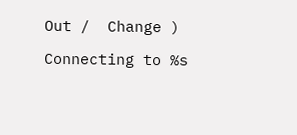Out /  Change )

Connecting to %s